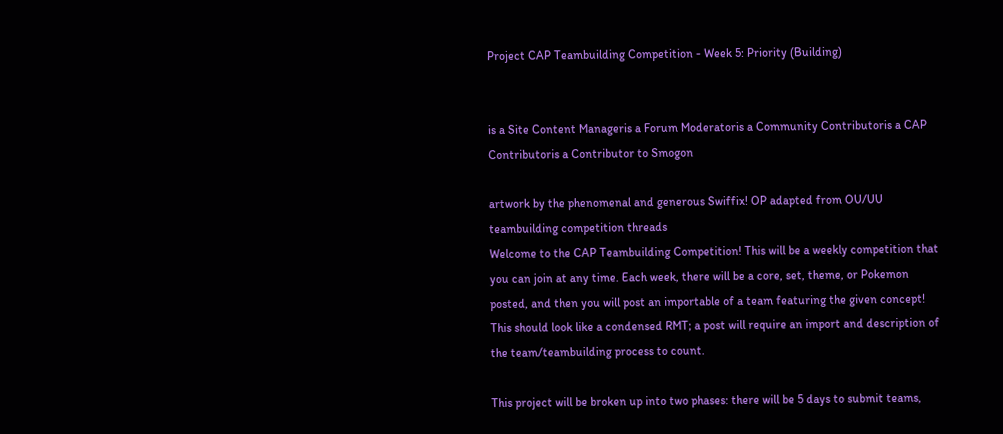Project CAP Teambuilding Competition - Week 5: Priority (Building)


is a Site Content Manageris a Forum Moderatoris a Community Contributoris a CAP Contributoris a Contributor to Smogon

artwork by the phenomenal and generous Swiffix! OP adapted from OU/UU teambuilding competition threads
Welcome to the CAP Teambuilding Competition! This will be a weekly competition that you can join at any time. Each week, there will be a core, set, theme, or Pokemon posted, and then you will post an importable of a team featuring the given concept! This should look like a condensed RMT; a post will require an import and description of the team/teambuilding process to count.

This project will be broken up into two phases: there will be 5 days to submit teams,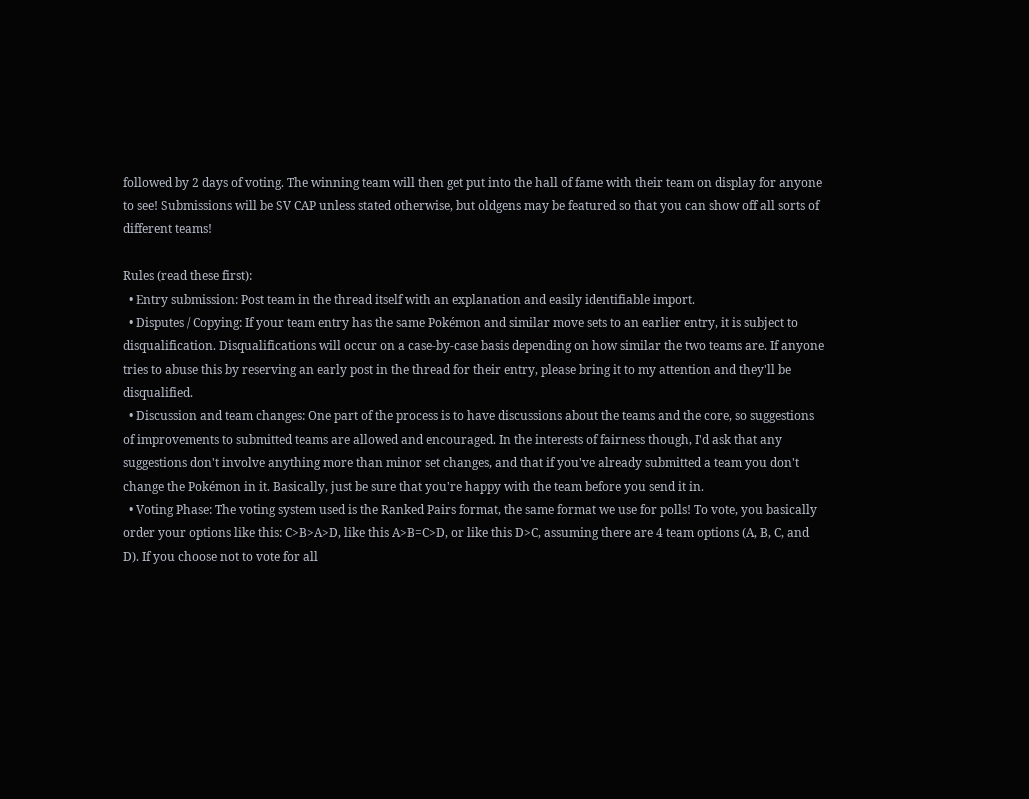followed by 2 days of voting. The winning team will then get put into the hall of fame with their team on display for anyone to see! Submissions will be SV CAP unless stated otherwise, but oldgens may be featured so that you can show off all sorts of different teams!

Rules (read these first):
  • Entry submission: Post team in the thread itself with an explanation and easily identifiable import.
  • Disputes / Copying: If your team entry has the same Pokémon and similar move sets to an earlier entry, it is subject to disqualification. Disqualifications will occur on a case-by-case basis depending on how similar the two teams are. If anyone tries to abuse this by reserving an early post in the thread for their entry, please bring it to my attention and they'll be disqualified.
  • Discussion and team changes: One part of the process is to have discussions about the teams and the core, so suggestions of improvements to submitted teams are allowed and encouraged. In the interests of fairness though, I'd ask that any suggestions don't involve anything more than minor set changes, and that if you've already submitted a team you don't change the Pokémon in it. Basically, just be sure that you're happy with the team before you send it in.
  • Voting Phase: The voting system used is the Ranked Pairs format, the same format we use for polls! To vote, you basically order your options like this: C>B>A>D, like this A>B=C>D, or like this D>C, assuming there are 4 team options (A, B, C, and D). If you choose not to vote for all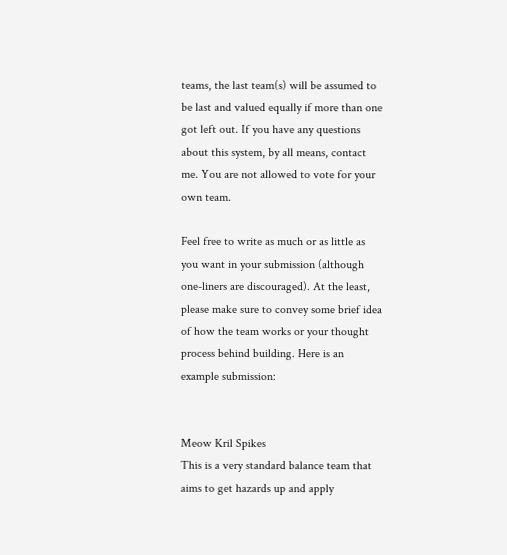teams, the last team(s) will be assumed to be last and valued equally if more than one got left out. If you have any questions about this system, by all means, contact me. You are not allowed to vote for your own team.

Feel free to write as much or as little as you want in your submission (although one-liners are discouraged). At the least, please make sure to convey some brief idea of how the team works or your thought process behind building. Here is an example submission:


Meow Kril Spikes
This is a very standard balance team that aims to get hazards up and apply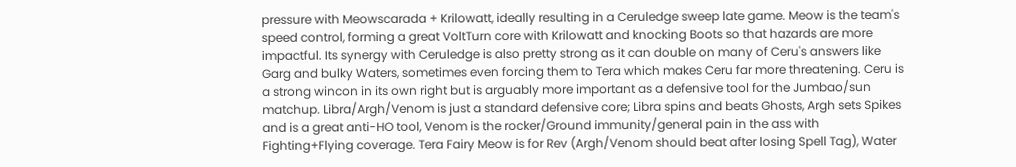pressure with Meowscarada + Krilowatt, ideally resulting in a Ceruledge sweep late game. Meow is the team's speed control, forming a great VoltTurn core with Krilowatt and knocking Boots so that hazards are more impactful. Its synergy with Ceruledge is also pretty strong as it can double on many of Ceru's answers like Garg and bulky Waters, sometimes even forcing them to Tera which makes Ceru far more threatening. Ceru is a strong wincon in its own right but is arguably more important as a defensive tool for the Jumbao/sun matchup. Libra/Argh/Venom is just a standard defensive core; Libra spins and beats Ghosts, Argh sets Spikes and is a great anti-HO tool, Venom is the rocker/Ground immunity/general pain in the ass with Fighting+Flying coverage. Tera Fairy Meow is for Rev (Argh/Venom should beat after losing Spell Tag), Water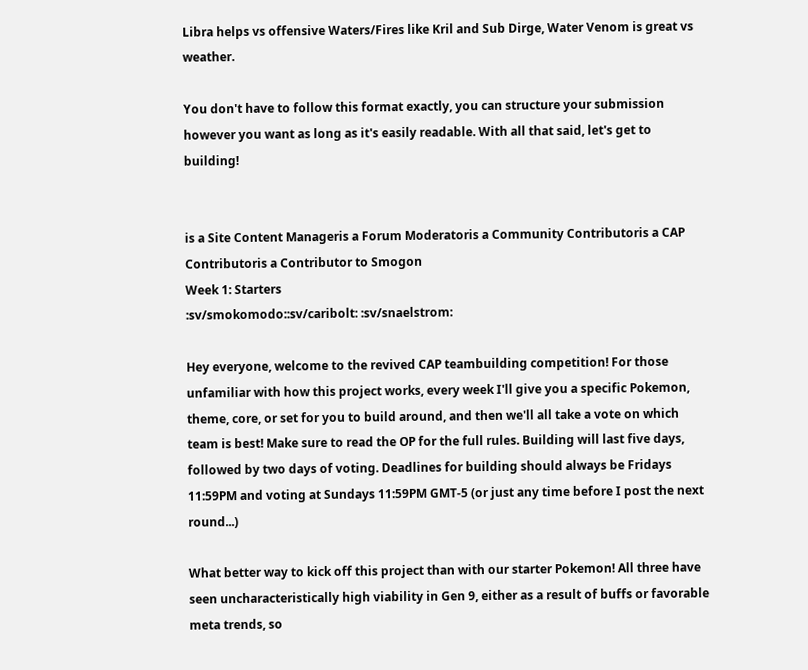Libra helps vs offensive Waters/Fires like Kril and Sub Dirge, Water Venom is great vs weather.

You don't have to follow this format exactly, you can structure your submission however you want as long as it's easily readable. With all that said, let's get to building!


is a Site Content Manageris a Forum Moderatoris a Community Contributoris a CAP Contributoris a Contributor to Smogon
Week 1: Starters
:sv/smokomodo::sv/caribolt: :sv/snaelstrom:

Hey everyone, welcome to the revived CAP teambuilding competition! For those unfamiliar with how this project works, every week I'll give you a specific Pokemon, theme, core, or set for you to build around, and then we'll all take a vote on which team is best! Make sure to read the OP for the full rules. Building will last five days, followed by two days of voting. Deadlines for building should always be Fridays 11:59PM and voting at Sundays 11:59PM GMT-5 (or just any time before I post the next round...)

What better way to kick off this project than with our starter Pokemon! All three have seen uncharacteristically high viability in Gen 9, either as a result of buffs or favorable meta trends, so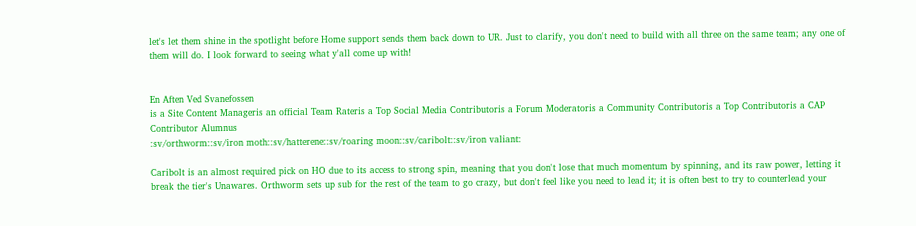let's let them shine in the spotlight before Home support sends them back down to UR. Just to clarify, you don't need to build with all three on the same team; any one of them will do. I look forward to seeing what y'all come up with!


En Aften Ved Svanefossen
is a Site Content Manageris an official Team Rateris a Top Social Media Contributoris a Forum Moderatoris a Community Contributoris a Top Contributoris a CAP Contributor Alumnus
:sv/orthworm::sv/iron moth::sv/hatterene::sv/roaring moon::sv/caribolt::sv/iron valiant:

Caribolt is an almost required pick on HO due to its access to strong spin, meaning that you don't lose that much momentum by spinning, and its raw power, letting it break the tier's Unawares. Orthworm sets up sub for the rest of the team to go crazy, but don't feel like you need to lead it; it is often best to try to counterlead your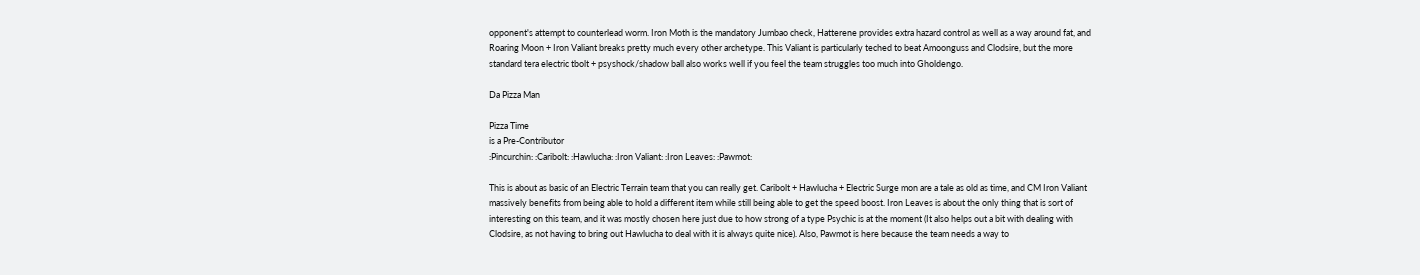opponent's attempt to counterlead worm. Iron Moth is the mandatory Jumbao check, Hatterene provides extra hazard control as well as a way around fat, and Roaring Moon + Iron Valiant breaks pretty much every other archetype. This Valiant is particularly teched to beat Amoonguss and Clodsire, but the more standard tera electric tbolt + psyshock/shadow ball also works well if you feel the team struggles too much into Gholdengo.

Da Pizza Man

Pizza Time
is a Pre-Contributor
:Pincurchin: :Caribolt: :Hawlucha: :Iron Valiant: :Iron Leaves: :Pawmot:

This is about as basic of an Electric Terrain team that you can really get. Caribolt + Hawlucha + Electric Surge mon are a tale as old as time, and CM Iron Valiant massively benefits from being able to hold a different item while still being able to get the speed boost. Iron Leaves is about the only thing that is sort of interesting on this team, and it was mostly chosen here just due to how strong of a type Psychic is at the moment (It also helps out a bit with dealing with Clodsire, as not having to bring out Hawlucha to deal with it is always quite nice). Also, Pawmot is here because the team needs a way to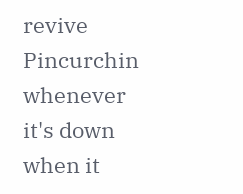revive Pincurchin whenever it's down when it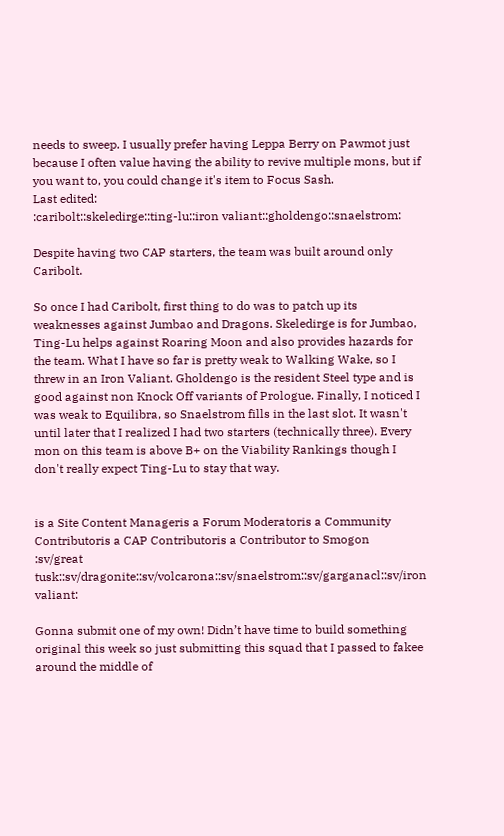needs to sweep. I usually prefer having Leppa Berry on Pawmot just because I often value having the ability to revive multiple mons, but if you want to, you could change it's item to Focus Sash.
Last edited:
:caribolt::skeledirge::ting-lu::iron valiant::gholdengo::snaelstrom:

Despite having two CAP starters, the team was built around only Caribolt.

So once I had Caribolt, first thing to do was to patch up its weaknesses against Jumbao and Dragons. Skeledirge is for Jumbao, Ting-Lu helps against Roaring Moon and also provides hazards for the team. What I have so far is pretty weak to Walking Wake, so I threw in an Iron Valiant. Gholdengo is the resident Steel type and is good against non Knock Off variants of Prologue. Finally, I noticed I was weak to Equilibra, so Snaelstrom fills in the last slot. It wasn't until later that I realized I had two starters (technically three). Every mon on this team is above B+ on the Viability Rankings though I don't really expect Ting-Lu to stay that way.


is a Site Content Manageris a Forum Moderatoris a Community Contributoris a CAP Contributoris a Contributor to Smogon
:sv/great tusk::sv/dragonite::sv/volcarona::sv/snaelstrom::sv/garganacl::sv/iron valiant:

Gonna submit one of my own! Didn’t have time to build something original this week so just submitting this squad that I passed to fakee around the middle of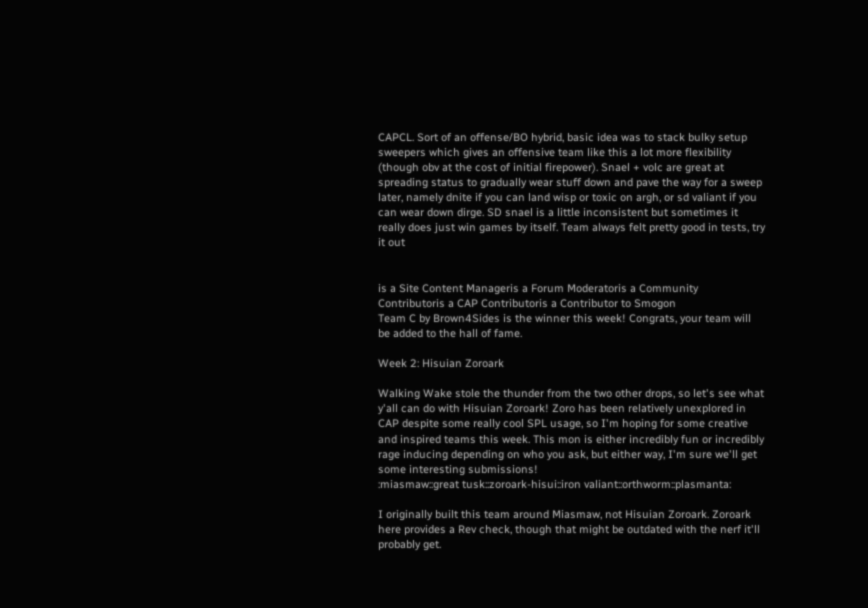CAPCL. Sort of an offense/BO hybrid, basic idea was to stack bulky setup sweepers which gives an offensive team like this a lot more flexibility (though obv at the cost of initial firepower). Snael + volc are great at spreading status to gradually wear stuff down and pave the way for a sweep later, namely dnite if you can land wisp or toxic on argh, or sd valiant if you can wear down dirge. SD snael is a little inconsistent but sometimes it really does just win games by itself. Team always felt pretty good in tests, try it out


is a Site Content Manageris a Forum Moderatoris a Community Contributoris a CAP Contributoris a Contributor to Smogon
Team C by Brown4Sides is the winner this week! Congrats, your team will be added to the hall of fame.

Week 2: Hisuian Zoroark

Walking Wake stole the thunder from the two other drops, so let's see what y'all can do with Hisuian Zoroark! Zoro has been relatively unexplored in CAP despite some really cool SPL usage, so I'm hoping for some creative and inspired teams this week. This mon is either incredibly fun or incredibly rage inducing depending on who you ask, but either way, I'm sure we'll get some interesting submissions!
:miasmaw::great tusk::zoroark-hisui::iron valiant::orthworm::plasmanta:

I originally built this team around Miasmaw, not Hisuian Zoroark. Zoroark here provides a Rev check, though that might be outdated with the nerf it'll probably get.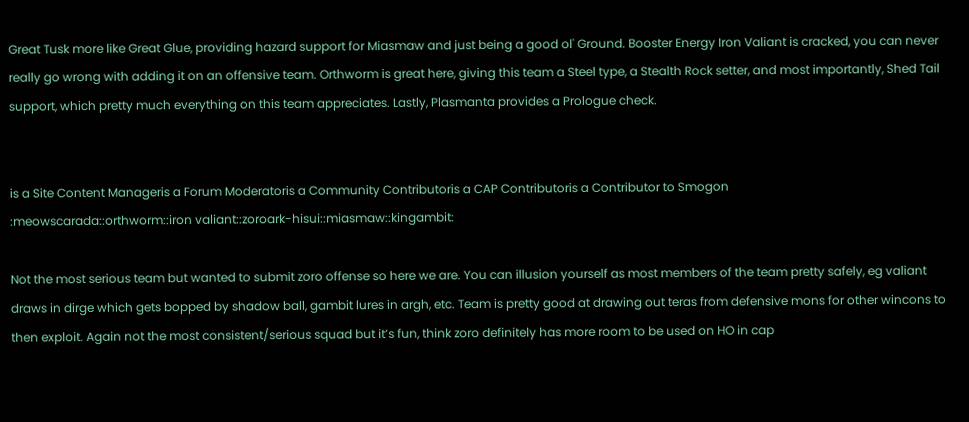Great Tusk more like Great Glue, providing hazard support for Miasmaw and just being a good ol' Ground. Booster Energy Iron Valiant is cracked, you can never really go wrong with adding it on an offensive team. Orthworm is great here, giving this team a Steel type, a Stealth Rock setter, and most importantly, Shed Tail support, which pretty much everything on this team appreciates. Lastly, Plasmanta provides a Prologue check.


is a Site Content Manageris a Forum Moderatoris a Community Contributoris a CAP Contributoris a Contributor to Smogon
:meowscarada::orthworm::iron valiant::zoroark-hisui::miasmaw::kingambit:

Not the most serious team but wanted to submit zoro offense so here we are. You can illusion yourself as most members of the team pretty safely, eg valiant draws in dirge which gets bopped by shadow ball, gambit lures in argh, etc. Team is pretty good at drawing out teras from defensive mons for other wincons to then exploit. Again not the most consistent/serious squad but it’s fun, think zoro definitely has more room to be used on HO in cap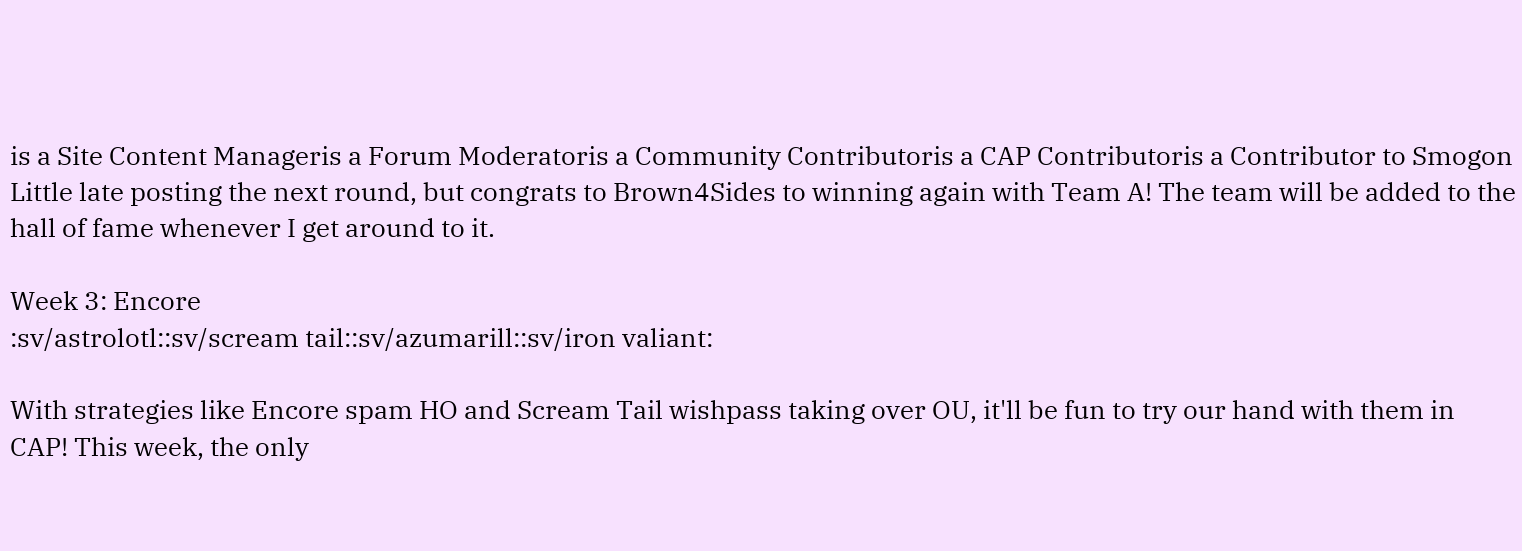is a Site Content Manageris a Forum Moderatoris a Community Contributoris a CAP Contributoris a Contributor to Smogon
Little late posting the next round, but congrats to Brown4Sides to winning again with Team A! The team will be added to the hall of fame whenever I get around to it.

Week 3: Encore
:sv/astrolotl::sv/scream tail::sv/azumarill::sv/iron valiant:

With strategies like Encore spam HO and Scream Tail wishpass taking over OU, it'll be fun to try our hand with them in CAP! This week, the only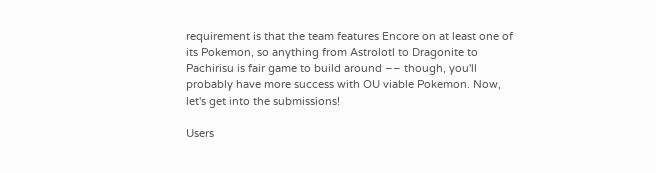requirement is that the team features Encore on at least one of its Pokemon, so anything from Astrolotl to Dragonite to Pachirisu is fair game to build around –– though, you'll probably have more success with OU viable Pokemon. Now, let's get into the submissions!

Users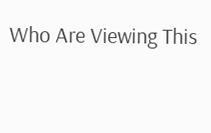Who Are Viewing This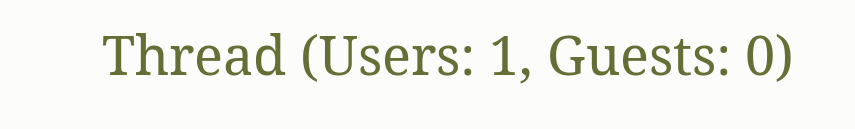Thread (Users: 1, Guests: 0)